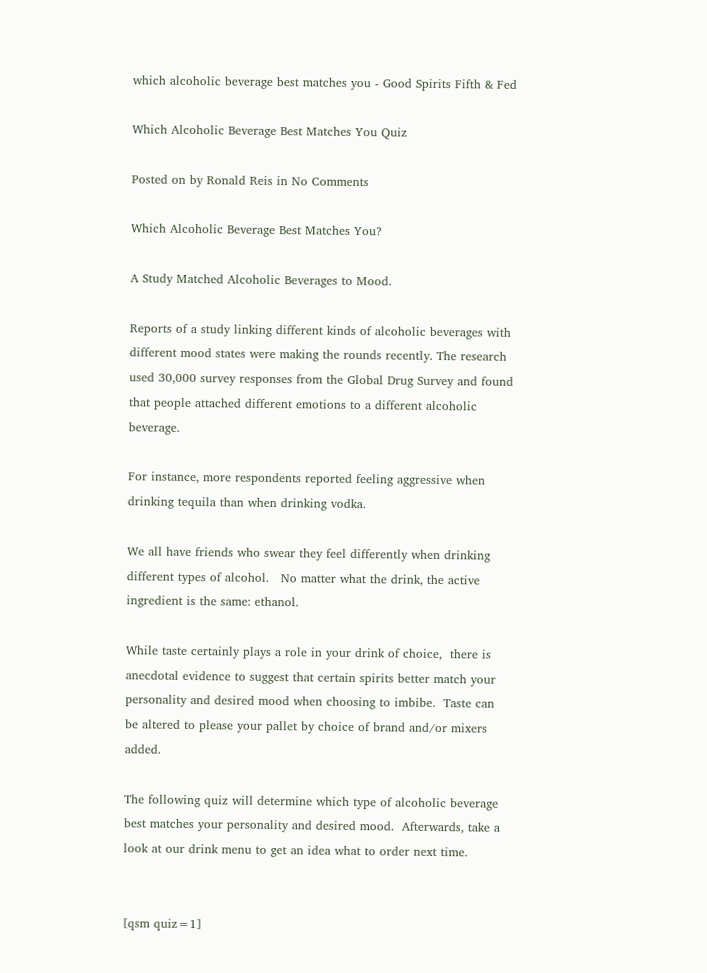which alcoholic beverage best matches you - Good Spirits Fifth & Fed

Which Alcoholic Beverage Best Matches You Quiz

Posted on by Ronald Reis in No Comments

Which Alcoholic Beverage Best Matches You?

A Study Matched Alcoholic Beverages to Mood.

Reports of a study linking different kinds of alcoholic beverages with different mood states were making the rounds recently. The research used 30,000 survey responses from the Global Drug Survey and found that people attached different emotions to a different alcoholic beverage.

For instance, more respondents reported feeling aggressive when drinking tequila than when drinking vodka.

We all have friends who swear they feel differently when drinking different types of alcohol.   No matter what the drink, the active ingredient is the same: ethanol.

While taste certainly plays a role in your drink of choice,  there is anecdotal evidence to suggest that certain spirits better match your personality and desired mood when choosing to imbibe.  Taste can be altered to please your pallet by choice of brand and/or mixers added.

The following quiz will determine which type of alcoholic beverage best matches your personality and desired mood.  Afterwards, take a look at our drink menu to get an idea what to order next time.


[qsm quiz=1]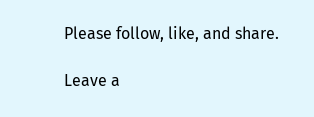Please follow, like, and share.

Leave a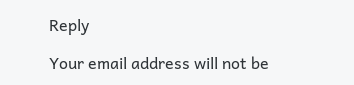Reply

Your email address will not be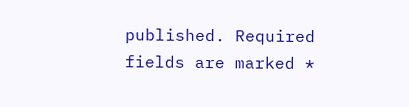published. Required fields are marked *